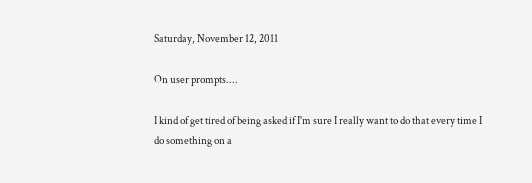Saturday, November 12, 2011

On user prompts....

I kind of get tired of being asked if I'm sure I really want to do that every time I do something on a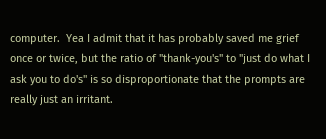computer.  Yea I admit that it has probably saved me grief once or twice, but the ratio of "thank-you's" to "just do what I ask you to do's" is so disproportionate that the prompts are really just an irritant.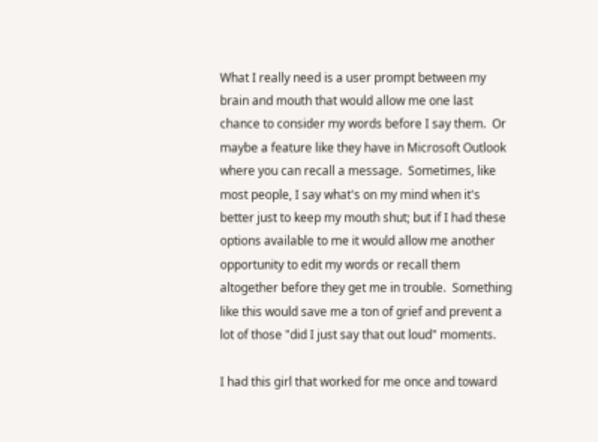What I really need is a user prompt between my brain and mouth that would allow me one last chance to consider my words before I say them.  Or maybe a feature like they have in Microsoft Outlook where you can recall a message.  Sometimes, like most people, I say what's on my mind when it's better just to keep my mouth shut; but if I had these options available to me it would allow me another opportunity to edit my words or recall them altogether before they get me in trouble.  Something like this would save me a ton of grief and prevent a lot of those "did I just say that out loud" moments.

I had this girl that worked for me once and toward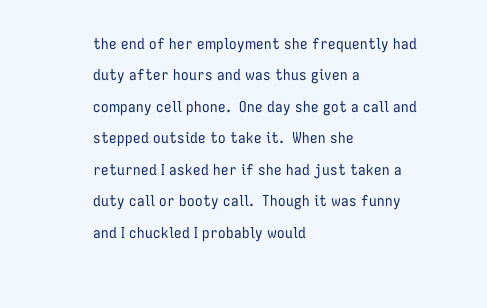the end of her employment she frequently had duty after hours and was thus given a company cell phone.  One day she got a call and stepped outside to take it.  When she returned I asked her if she had just taken a duty call or booty call.  Though it was funny and I chuckled I probably would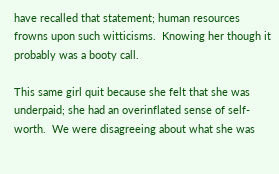have recalled that statement; human resources frowns upon such witticisms.  Knowing her though it probably was a booty call.

This same girl quit because she felt that she was underpaid; she had an overinflated sense of self-worth.  We were disagreeing about what she was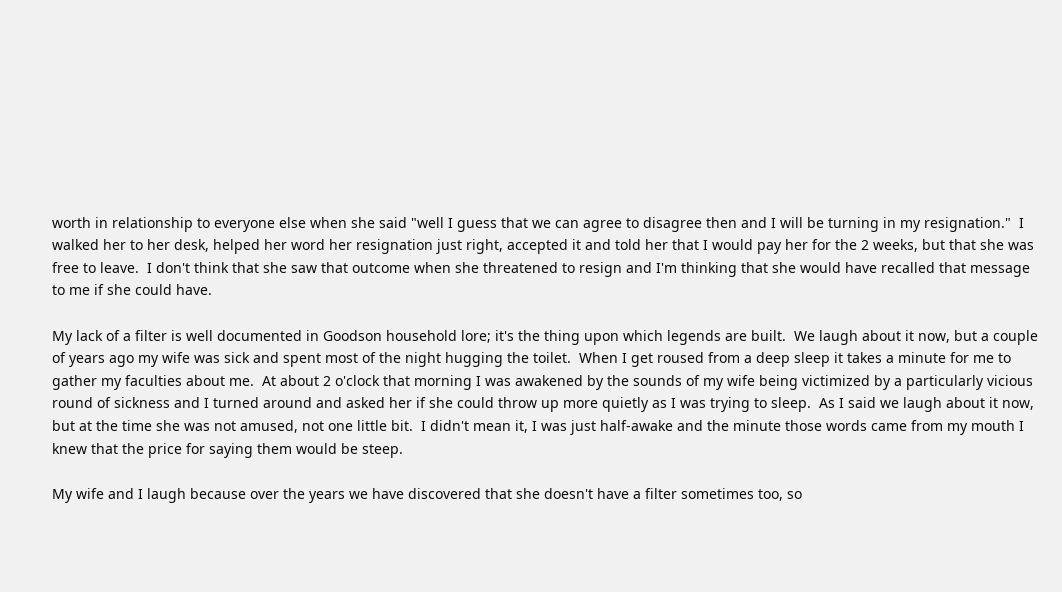worth in relationship to everyone else when she said "well I guess that we can agree to disagree then and I will be turning in my resignation."  I walked her to her desk, helped her word her resignation just right, accepted it and told her that I would pay her for the 2 weeks, but that she was free to leave.  I don't think that she saw that outcome when she threatened to resign and I'm thinking that she would have recalled that message to me if she could have.

My lack of a filter is well documented in Goodson household lore; it's the thing upon which legends are built.  We laugh about it now, but a couple of years ago my wife was sick and spent most of the night hugging the toilet.  When I get roused from a deep sleep it takes a minute for me to gather my faculties about me.  At about 2 o'clock that morning I was awakened by the sounds of my wife being victimized by a particularly vicious round of sickness and I turned around and asked her if she could throw up more quietly as I was trying to sleep.  As I said we laugh about it now, but at the time she was not amused, not one little bit.  I didn't mean it, I was just half-awake and the minute those words came from my mouth I knew that the price for saying them would be steep.

My wife and I laugh because over the years we have discovered that she doesn't have a filter sometimes too, so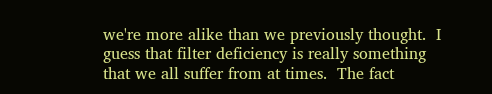we're more alike than we previously thought.  I guess that filter deficiency is really something that we all suffer from at times.  The fact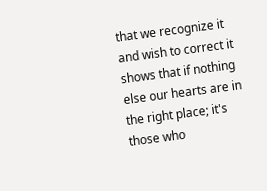that we recognize it and wish to correct it shows that if nothing else our hearts are in the right place; it's those who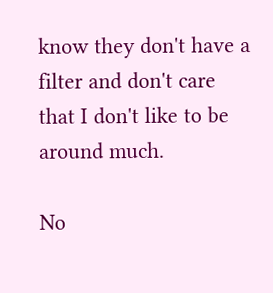know they don't have a filter and don't care that I don't like to be around much.

No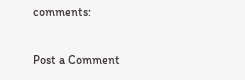comments:

Post a Comment